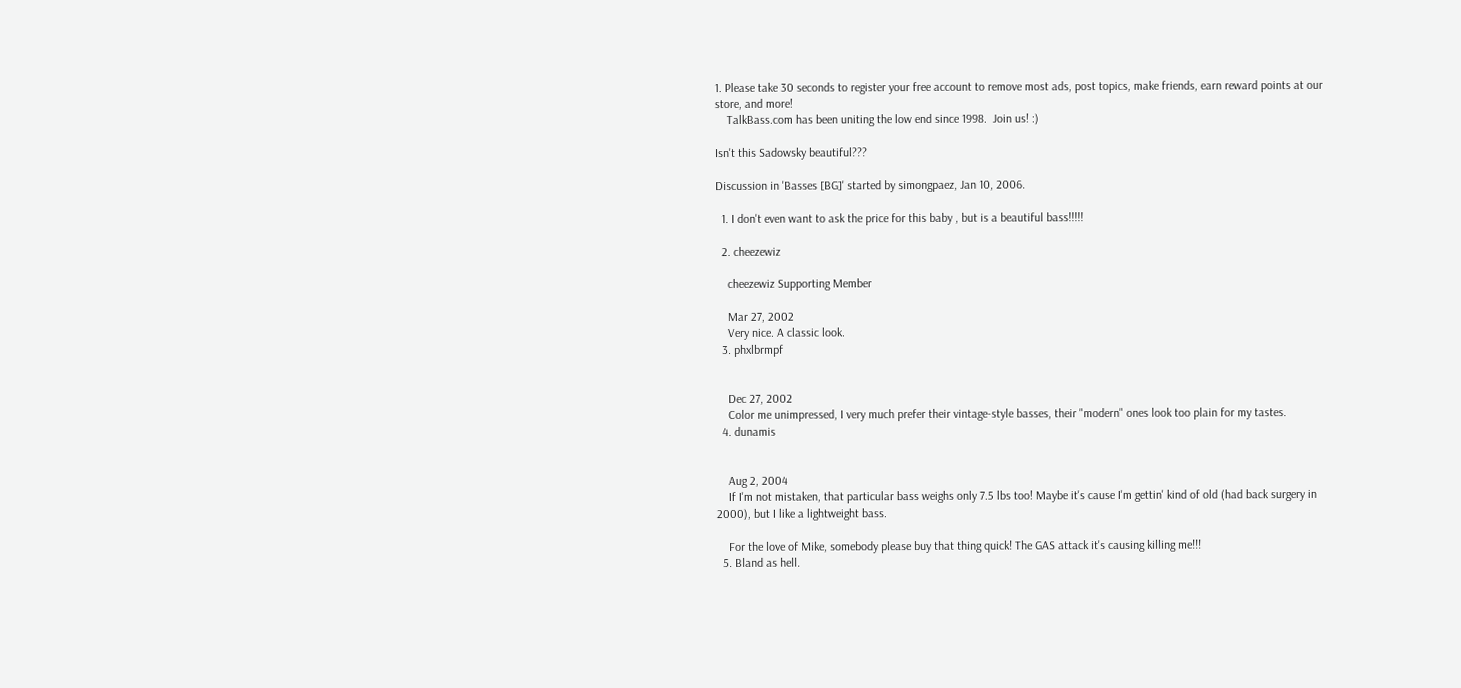1. Please take 30 seconds to register your free account to remove most ads, post topics, make friends, earn reward points at our store, and more!
    TalkBass.com has been uniting the low end since 1998.  Join us! :)

Isn't this Sadowsky beautiful???

Discussion in 'Basses [BG]' started by simongpaez, Jan 10, 2006.

  1. I don't even want to ask the price for this baby , but is a beautiful bass!!!!!

  2. cheezewiz

    cheezewiz Supporting Member

    Mar 27, 2002
    Very nice. A classic look.
  3. phxlbrmpf


    Dec 27, 2002
    Color me unimpressed, I very much prefer their vintage-style basses, their "modern" ones look too plain for my tastes.
  4. dunamis


    Aug 2, 2004
    If I'm not mistaken, that particular bass weighs only 7.5 lbs too! Maybe it's cause I'm gettin' kind of old (had back surgery in 2000), but I like a lightweight bass.

    For the love of Mike, somebody please buy that thing quick! The GAS attack it's causing killing me!!!
  5. Bland as hell.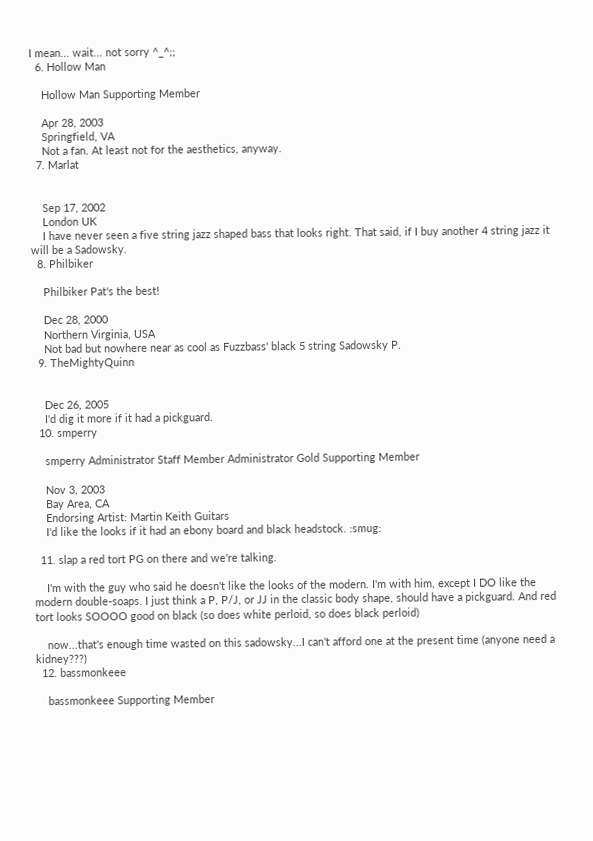I mean... wait... not sorry ^_^;;
  6. Hollow Man

    Hollow Man Supporting Member

    Apr 28, 2003
    Springfield, VA
    Not a fan. At least not for the aesthetics, anyway.
  7. Marlat


    Sep 17, 2002
    London UK
    I have never seen a five string jazz shaped bass that looks right. That said, if I buy another 4 string jazz it will be a Sadowsky.
  8. Philbiker

    Philbiker Pat's the best!

    Dec 28, 2000
    Northern Virginia, USA
    Not bad but nowhere near as cool as Fuzzbass' black 5 string Sadowsky P.
  9. TheMightyQuinn


    Dec 26, 2005
    I'd dig it more if it had a pickguard.
  10. smperry

    smperry Administrator Staff Member Administrator Gold Supporting Member

    Nov 3, 2003
    Bay Area, CA
    Endorsing Artist: Martin Keith Guitars
    I'd like the looks if it had an ebony board and black headstock. :smug:

  11. slap a red tort PG on there and we're talking.

    I'm with the guy who said he doesn't like the looks of the modern. I'm with him, except I DO like the modern double-soaps. I just think a P, P/J, or JJ in the classic body shape, should have a pickguard. And red tort looks SOOOO good on black (so does white perloid, so does black perloid)

    now...that's enough time wasted on this sadowsky...I can't afford one at the present time (anyone need a kidney???)
  12. bassmonkeee

    bassmonkeee Supporting Member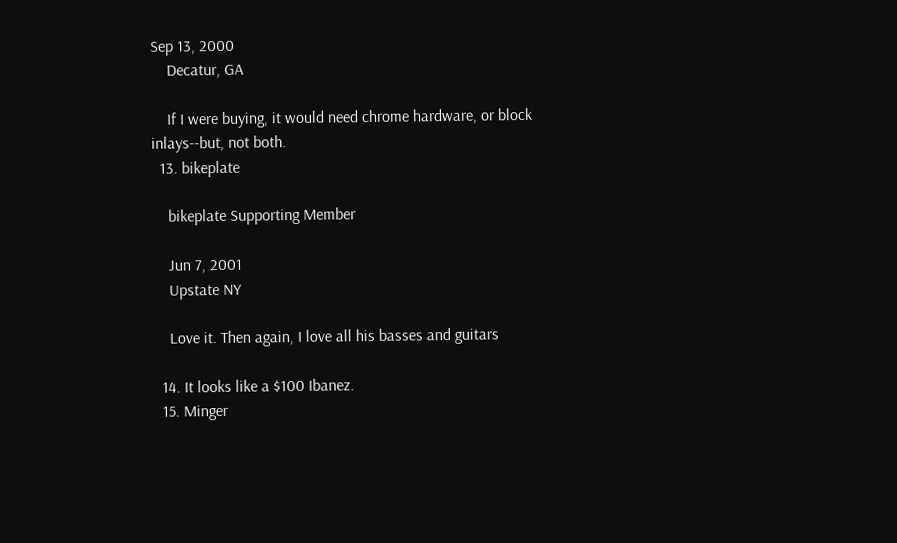Sep 13, 2000
    Decatur, GA

    If I were buying, it would need chrome hardware, or block inlays--but, not both.
  13. bikeplate

    bikeplate Supporting Member

    Jun 7, 2001
    Upstate NY

    Love it. Then again, I love all his basses and guitars

  14. It looks like a $100 Ibanez.
  15. Minger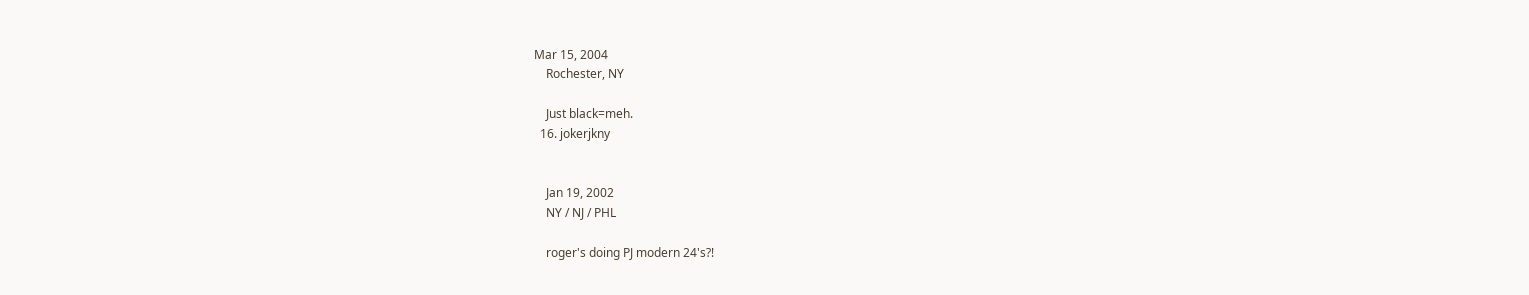Mar 15, 2004
    Rochester, NY

    Just black=meh.
  16. jokerjkny


    Jan 19, 2002
    NY / NJ / PHL

    roger's doing PJ modern 24's?!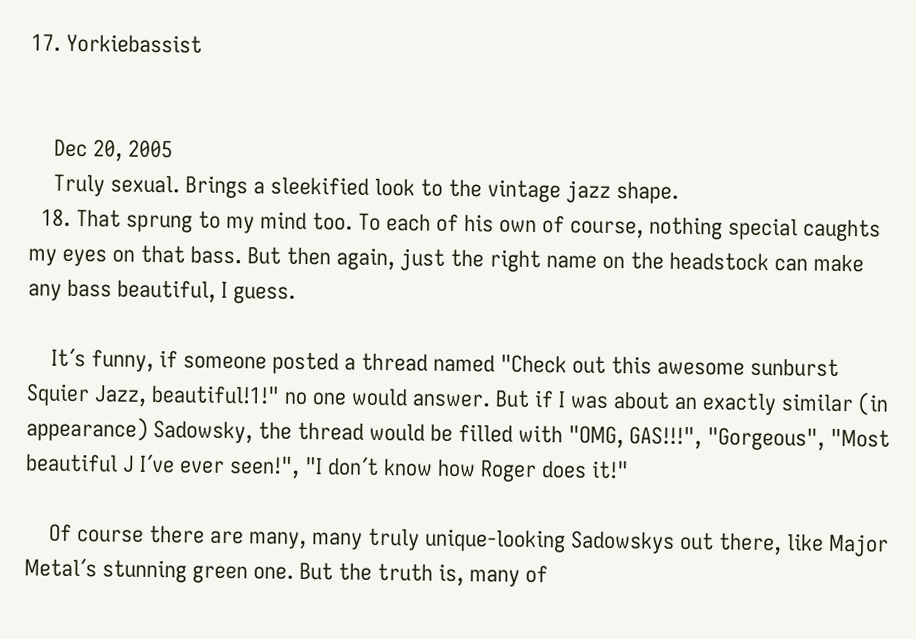17. Yorkiebassist


    Dec 20, 2005
    Truly sexual. Brings a sleekified look to the vintage jazz shape.
  18. That sprung to my mind too. To each of his own of course, nothing special caughts my eyes on that bass. But then again, just the right name on the headstock can make any bass beautiful, I guess.

    It´s funny, if someone posted a thread named "Check out this awesome sunburst Squier Jazz, beautiful!1!" no one would answer. But if I was about an exactly similar (in appearance) Sadowsky, the thread would be filled with "OMG, GAS!!!", "Gorgeous", "Most beautiful J I´ve ever seen!", "I don´t know how Roger does it!"

    Of course there are many, many truly unique-looking Sadowskys out there, like Major Metal´s stunning green one. But the truth is, many of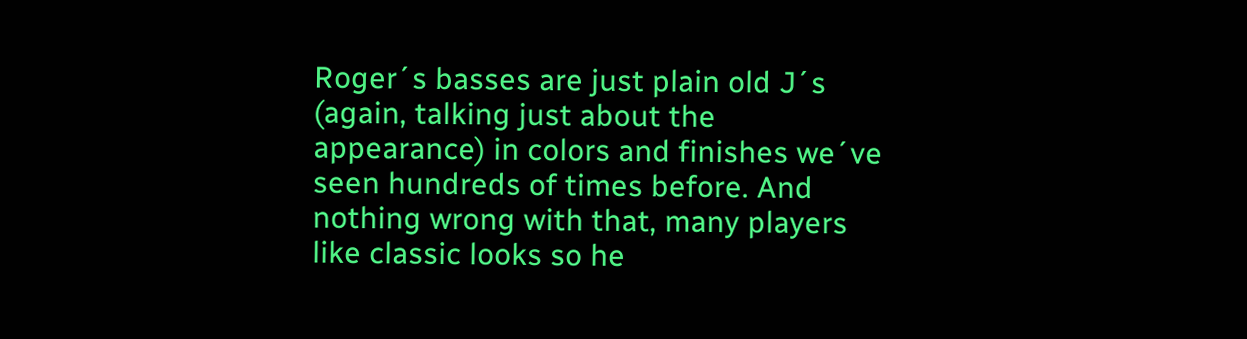Roger´s basses are just plain old J´s (again, talking just about the appearance) in colors and finishes we´ve seen hundreds of times before. And nothing wrong with that, many players like classic looks so he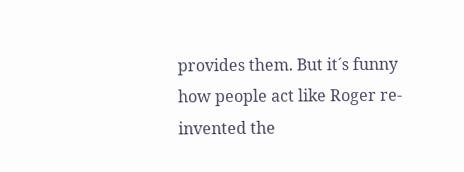provides them. But it´s funny how people act like Roger re-invented the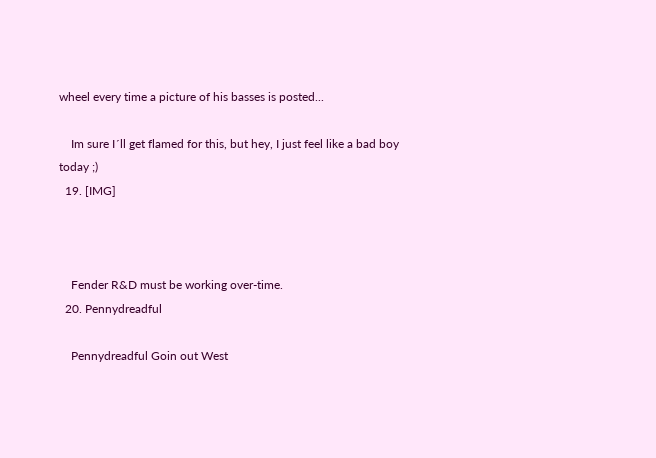wheel every time a picture of his basses is posted...

    Im sure I´ll get flamed for this, but hey, I just feel like a bad boy today ;)
  19. [IMG]



    Fender R&D must be working over-time.
  20. Pennydreadful

    Pennydreadful Goin out West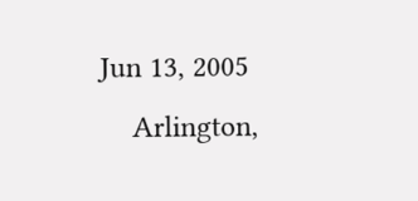Jun 13, 2005
    Arlington,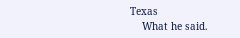Texas
    What he said.